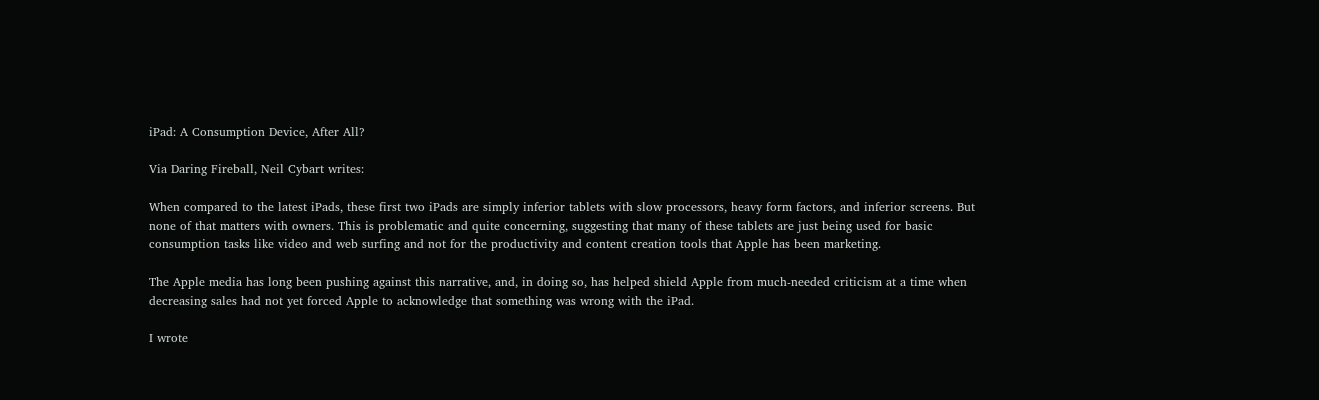iPad: A Consumption Device, After All?

Via Daring Fireball, Neil Cybart writes:

When compared to the latest iPads, these first two iPads are simply inferior tablets with slow processors, heavy form factors, and inferior screens. But none of that matters with owners. This is problematic and quite concerning, suggesting that many of these tablets are just being used for basic consumption tasks like video and web surfing and not for the productivity and content creation tools that Apple has been marketing.

The Apple media has long been pushing against this narrative, and, in doing so, has helped shield Apple from much-needed criticism at a time when decreasing sales had not yet forced Apple to acknowledge that something was wrong with the iPad.

I wrote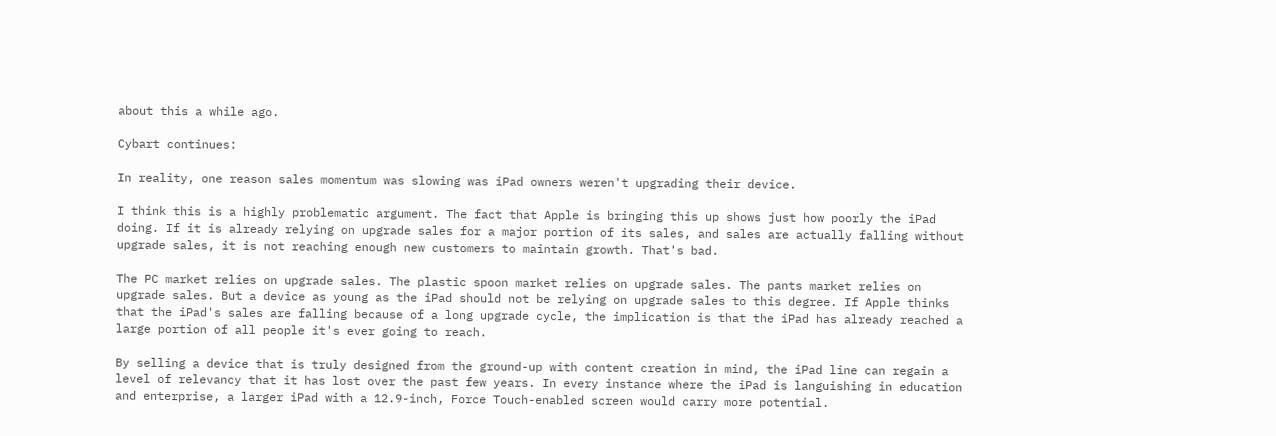about this a while ago.

Cybart continues:

In reality, one reason sales momentum was slowing was iPad owners weren't upgrading their device.

I think this is a highly problematic argument. The fact that Apple is bringing this up shows just how poorly the iPad doing. If it is already relying on upgrade sales for a major portion of its sales, and sales are actually falling without upgrade sales, it is not reaching enough new customers to maintain growth. That's bad.

The PC market relies on upgrade sales. The plastic spoon market relies on upgrade sales. The pants market relies on upgrade sales. But a device as young as the iPad should not be relying on upgrade sales to this degree. If Apple thinks that the iPad's sales are falling because of a long upgrade cycle, the implication is that the iPad has already reached a large portion of all people it's ever going to reach.

By selling a device that is truly designed from the ground-up with content creation in mind, the iPad line can regain a level of relevancy that it has lost over the past few years. In every instance where the iPad is languishing in education and enterprise, a larger iPad with a 12.9-inch, Force Touch-enabled screen would carry more potential.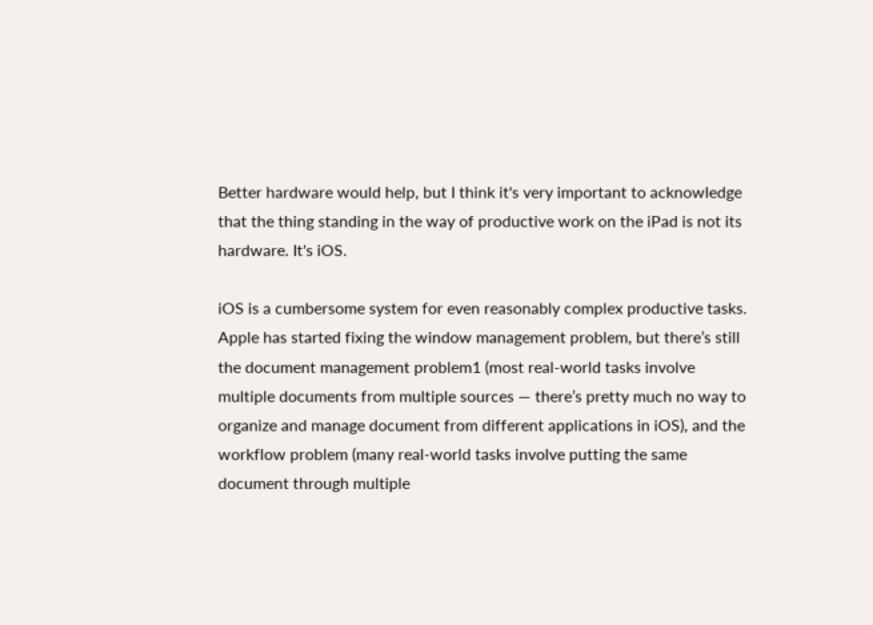Better hardware would help, but I think it's very important to acknowledge that the thing standing in the way of productive work on the iPad is not its hardware. It's iOS.

iOS is a cumbersome system for even reasonably complex productive tasks. Apple has started fixing the window management problem, but there’s still the document management problem1 (most real-world tasks involve multiple documents from multiple sources — there’s pretty much no way to organize and manage document from different applications in iOS), and the workflow problem (many real-world tasks involve putting the same document through multiple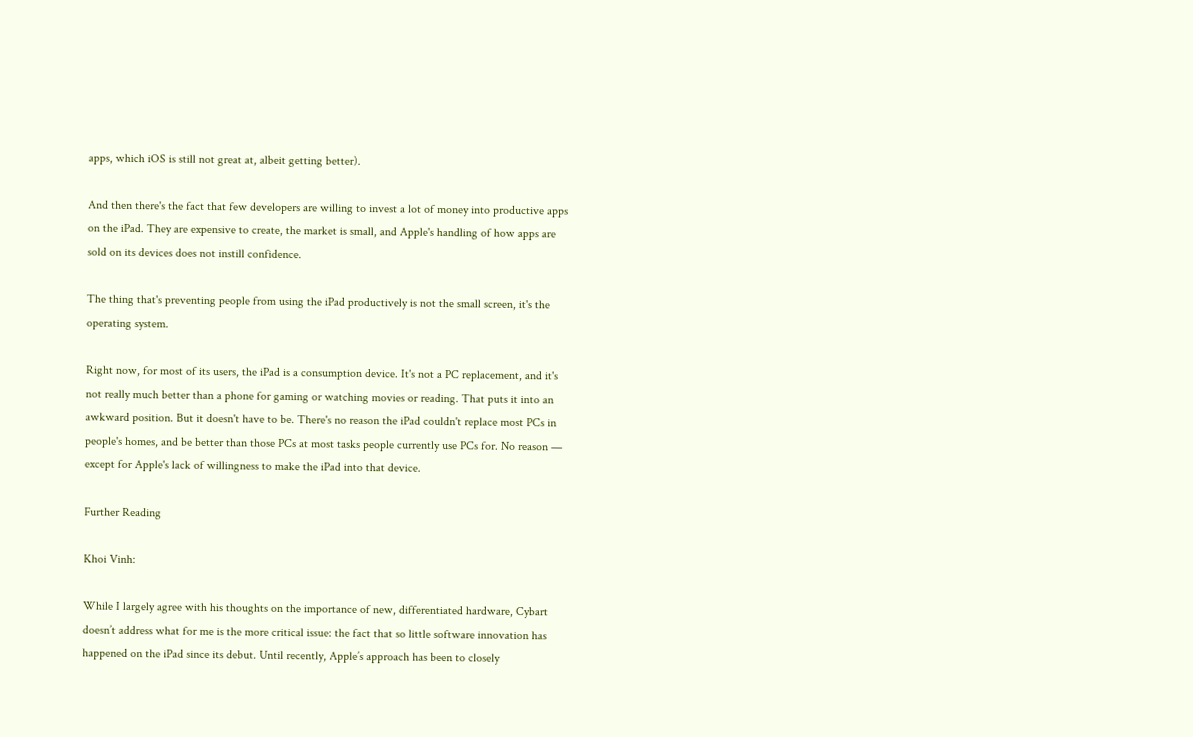apps, which iOS is still not great at, albeit getting better).

And then there's the fact that few developers are willing to invest a lot of money into productive apps on the iPad. They are expensive to create, the market is small, and Apple's handling of how apps are sold on its devices does not instill confidence.

The thing that's preventing people from using the iPad productively is not the small screen, it's the operating system.

Right now, for most of its users, the iPad is a consumption device. It's not a PC replacement, and it's not really much better than a phone for gaming or watching movies or reading. That puts it into an awkward position. But it doesn't have to be. There's no reason the iPad couldn't replace most PCs in people's homes, and be better than those PCs at most tasks people currently use PCs for. No reason — except for Apple's lack of willingness to make the iPad into that device.

Further Reading

Khoi Vinh:

While I largely agree with his thoughts on the importance of new, differentiated hardware, Cybart doesn’t address what for me is the more critical issue: the fact that so little software innovation has happened on the iPad since its debut. Until recently, Apple’s approach has been to closely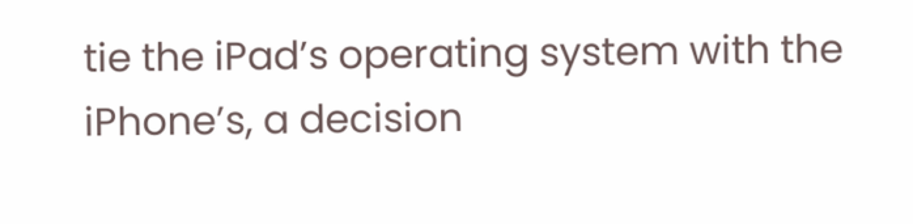tie the iPad’s operating system with the iPhone’s, a decision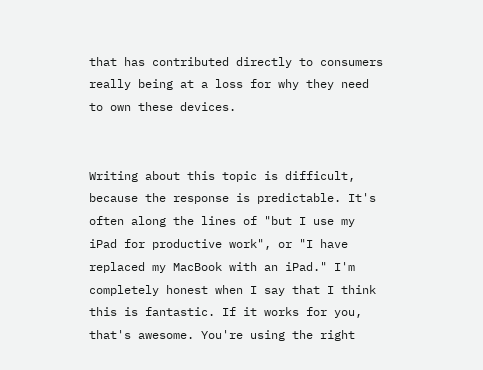that has contributed directly to consumers really being at a loss for why they need to own these devices.


Writing about this topic is difficult, because the response is predictable. It's often along the lines of "but I use my iPad for productive work", or "I have replaced my MacBook with an iPad." I'm completely honest when I say that I think this is fantastic. If it works for you, that's awesome. You're using the right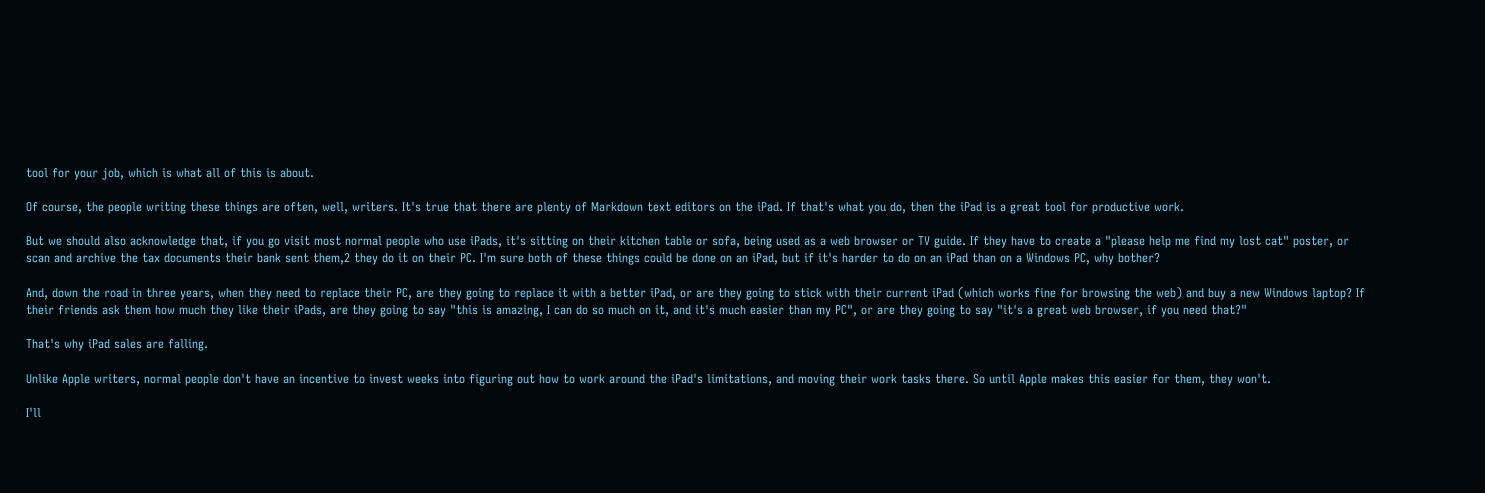tool for your job, which is what all of this is about.

Of course, the people writing these things are often, well, writers. It's true that there are plenty of Markdown text editors on the iPad. If that's what you do, then the iPad is a great tool for productive work.

But we should also acknowledge that, if you go visit most normal people who use iPads, it's sitting on their kitchen table or sofa, being used as a web browser or TV guide. If they have to create a "please help me find my lost cat" poster, or scan and archive the tax documents their bank sent them,2 they do it on their PC. I'm sure both of these things could be done on an iPad, but if it's harder to do on an iPad than on a Windows PC, why bother?

And, down the road in three years, when they need to replace their PC, are they going to replace it with a better iPad, or are they going to stick with their current iPad (which works fine for browsing the web) and buy a new Windows laptop? If their friends ask them how much they like their iPads, are they going to say "this is amazing, I can do so much on it, and it's much easier than my PC", or are they going to say "it's a great web browser, if you need that?"

That's why iPad sales are falling.

Unlike Apple writers, normal people don't have an incentive to invest weeks into figuring out how to work around the iPad's limitations, and moving their work tasks there. So until Apple makes this easier for them, they won't.

I'll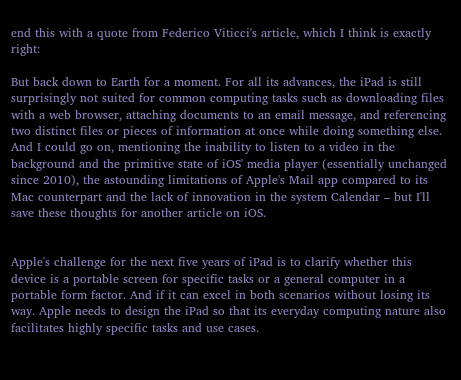end this with a quote from Federico Viticci's article, which I think is exactly right:

But back down to Earth for a moment. For all its advances, the iPad is still surprisingly not suited for common computing tasks such as downloading files with a web browser, attaching documents to an email message, and referencing two distinct files or pieces of information at once while doing something else. And I could go on, mentioning the inability to listen to a video in the background and the primitive state of iOS' media player (essentially unchanged since 2010), the astounding limitations of Apple's Mail app compared to its Mac counterpart and the lack of innovation in the system Calendar – but I'll save these thoughts for another article on iOS.


Apple's challenge for the next five years of iPad is to clarify whether this device is a portable screen for specific tasks or a general computer in a portable form factor. And if it can excel in both scenarios without losing its way. Apple needs to design the iPad so that its everyday computing nature also facilitates highly specific tasks and use cases.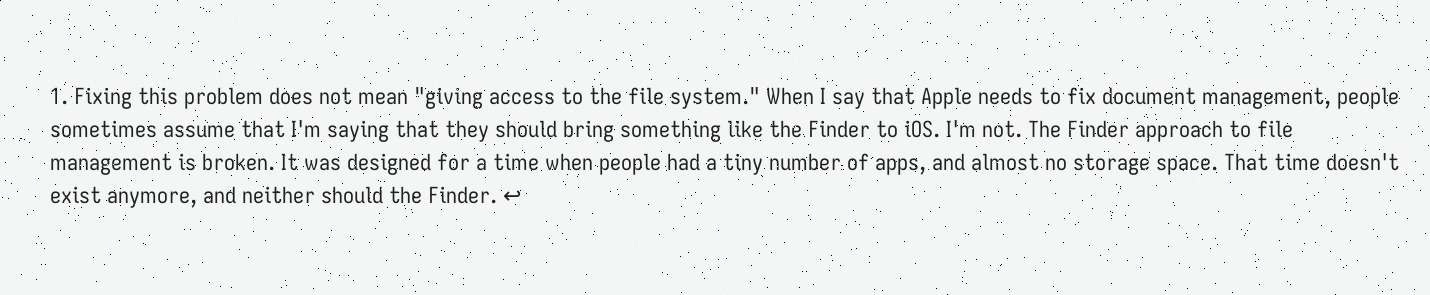1. Fixing this problem does not mean "giving access to the file system." When I say that Apple needs to fix document management, people sometimes assume that I'm saying that they should bring something like the Finder to iOS. I'm not. The Finder approach to file management is broken. It was designed for a time when people had a tiny number of apps, and almost no storage space. That time doesn't exist anymore, and neither should the Finder. ↩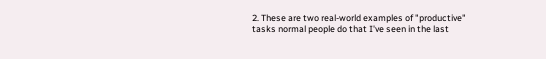2. These are two real-world examples of "productive" tasks normal people do that I've seen in the last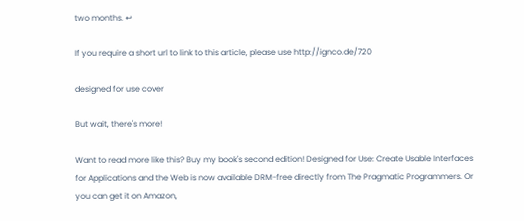two months. ↩

If you require a short url to link to this article, please use http://ignco.de/720

designed for use cover

But wait, there's more!

Want to read more like this? Buy my book's second edition! Designed for Use: Create Usable Interfaces for Applications and the Web is now available DRM-free directly from The Pragmatic Programmers. Or you can get it on Amazon,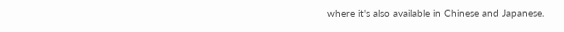where it's also available in Chinese and Japanese.